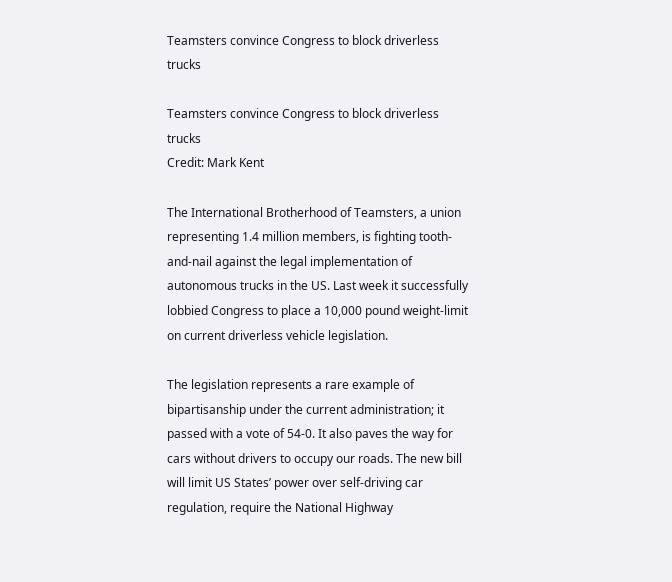Teamsters convince Congress to block driverless trucks

Teamsters convince Congress to block driverless trucks
Credit: Mark Kent

The International Brotherhood of Teamsters, a union representing 1.4 million members, is fighting tooth-and-nail against the legal implementation of autonomous trucks in the US. Last week it successfully lobbied Congress to place a 10,000 pound weight-limit on current driverless vehicle legislation.

The legislation represents a rare example of bipartisanship under the current administration; it passed with a vote of 54-0. It also paves the way for cars without drivers to occupy our roads. The new bill will limit US States’ power over self-driving car regulation, require the National Highway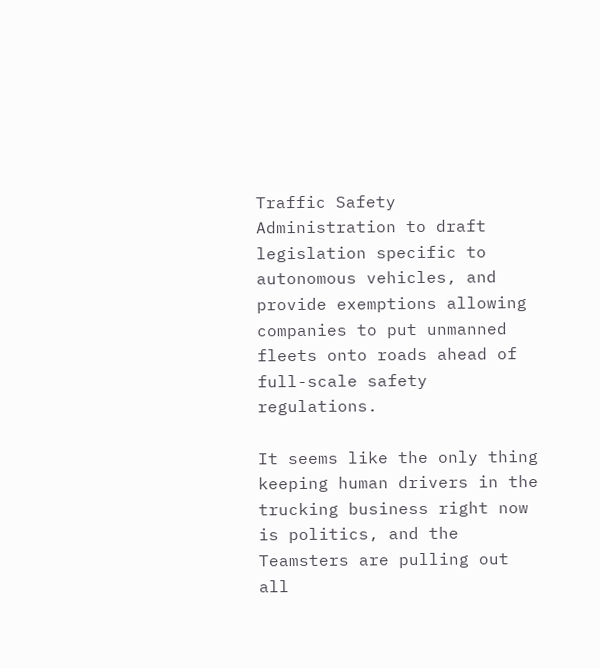Traffic Safety Administration to draft legislation specific to autonomous vehicles, and provide exemptions allowing companies to put unmanned fleets onto roads ahead of full-scale safety regulations.

It seems like the only thing keeping human drivers in the trucking business right now is politics, and the Teamsters are pulling out all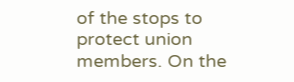of the stops to protect union members. On the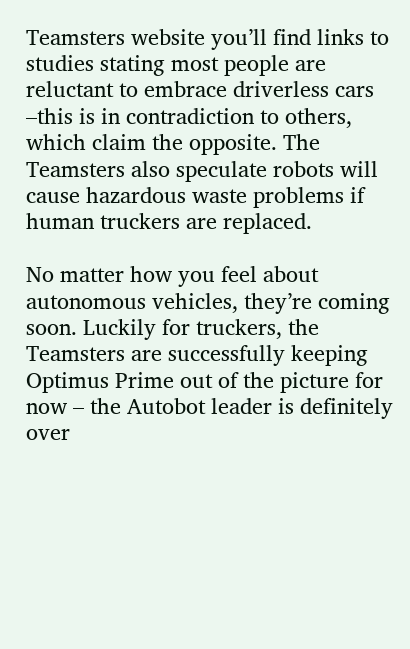Teamsters website you’ll find links to studies stating most people are reluctant to embrace driverless cars –this is in contradiction to others, which claim the opposite. The Teamsters also speculate robots will cause hazardous waste problems if human truckers are replaced.

No matter how you feel about autonomous vehicles, they’re coming soon. Luckily for truckers, the Teamsters are successfully keeping Optimus Prime out of the picture for now – the Autobot leader is definitely over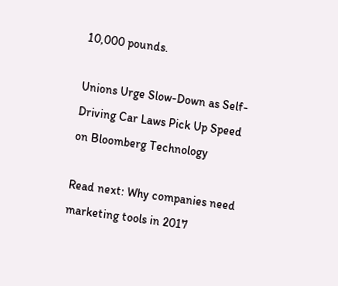10,000 pounds.

Unions Urge Slow-Down as Self-Driving Car Laws Pick Up Speed on Bloomberg Technology

Read next: Why companies need marketing tools in 2017